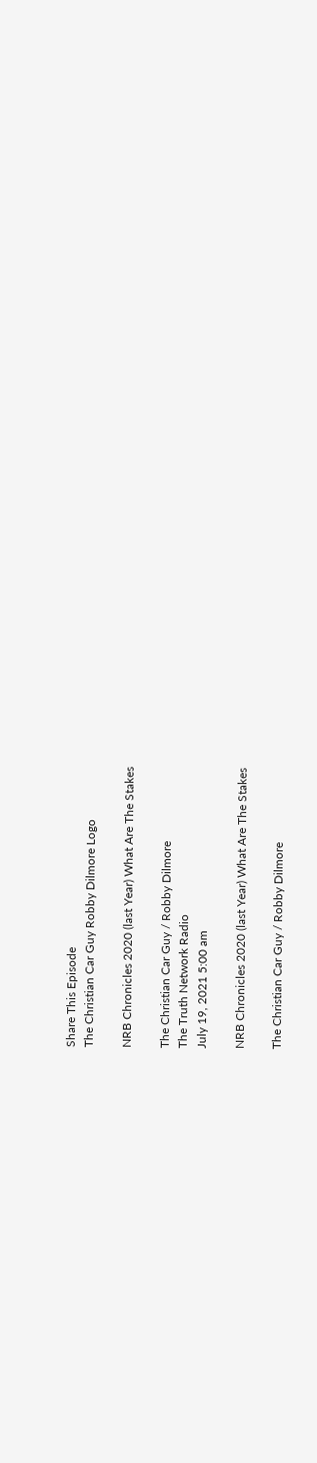Share This Episode
The Christian Car Guy Robby Dilmore Logo

NRB Chronicles 2020 (last Year) What Are The Stakes

The Christian Car Guy / Robby Dilmore
The Truth Network Radio
July 19, 2021 5:00 am

NRB Chronicles 2020 (last Year) What Are The Stakes

The Christian Car Guy / Robby Dilmore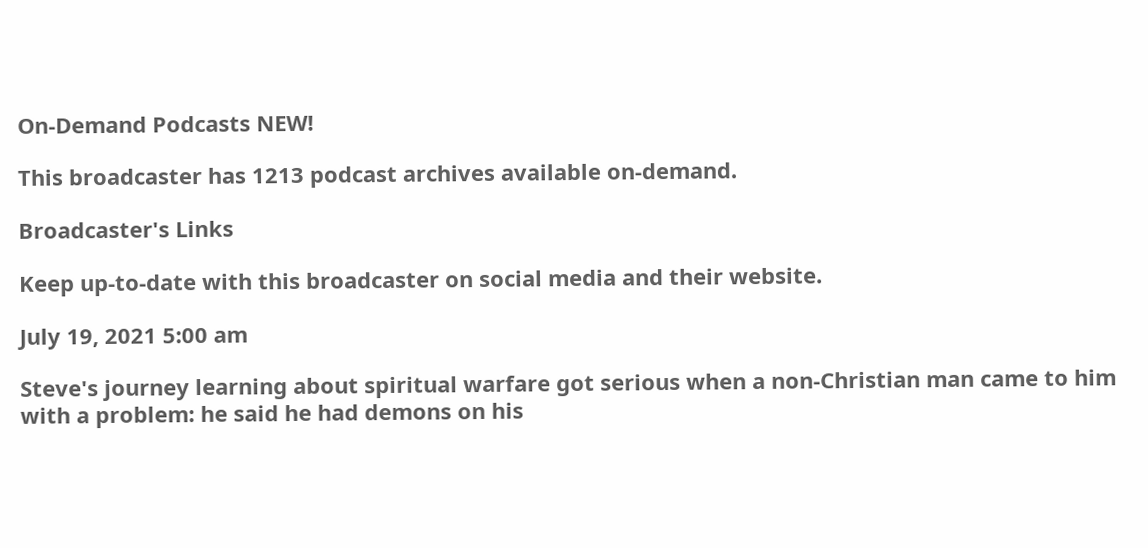On-Demand Podcasts NEW!

This broadcaster has 1213 podcast archives available on-demand.

Broadcaster's Links

Keep up-to-date with this broadcaster on social media and their website.

July 19, 2021 5:00 am

Steve's journey learning about spiritual warfare got serious when a non-Christian man came to him with a problem: he said he had demons on his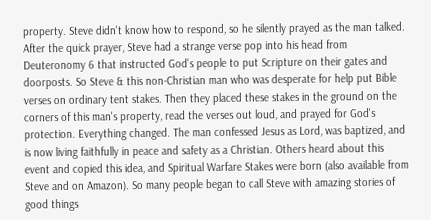property. Steve didn't know how to respond, so he silently prayed as the man talked. After the quick prayer, Steve had a strange verse pop into his head from Deuteronomy 6 that instructed God's people to put Scripture on their gates and doorposts. So Steve & this non-Christian man who was desperate for help put Bible verses on ordinary tent stakes. Then they placed these stakes in the ground on the corners of this man's property, read the verses out loud, and prayed for God's protection. Everything changed. The man confessed Jesus as Lord, was baptized, and is now living faithfully in peace and safety as a Christian. Others heard about this event and copied this idea, and Spiritual Warfare Stakes were born (also available from Steve and on Amazon). So many people began to call Steve with amazing stories of good things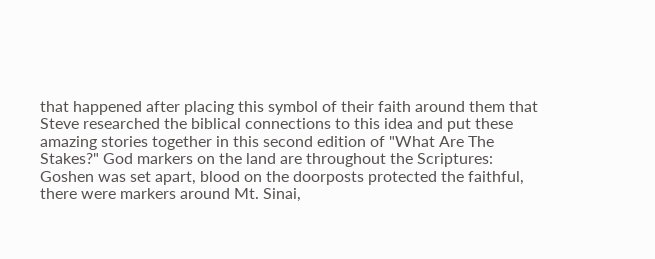that happened after placing this symbol of their faith around them that Steve researched the biblical connections to this idea and put these amazing stories together in this second edition of "What Are The Stakes?" God markers on the land are throughout the Scriptures: Goshen was set apart, blood on the doorposts protected the faithful, there were markers around Mt. Sinai,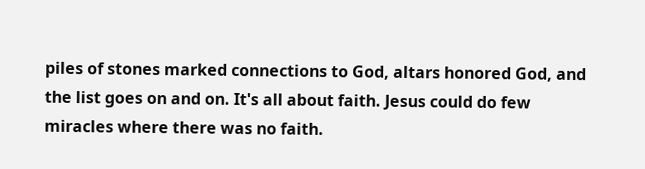piles of stones marked connections to God, altars honored God, and the list goes on and on. It's all about faith. Jesus could do few miracles where there was no faith.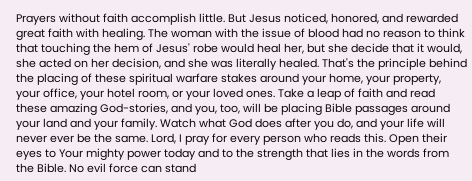Prayers without faith accomplish little. But Jesus noticed, honored, and rewarded great faith with healing. The woman with the issue of blood had no reason to think that touching the hem of Jesus' robe would heal her, but she decide that it would, she acted on her decision, and she was literally healed. That's the principle behind the placing of these spiritual warfare stakes around your home, your property, your office, your hotel room, or your loved ones. Take a leap of faith and read these amazing God-stories, and you, too, will be placing Bible passages around your land and your family. Watch what God does after you do, and your life will never ever be the same. Lord, I pray for every person who reads this. Open their eyes to Your mighty power today and to the strength that lies in the words from the Bible. No evil force can stand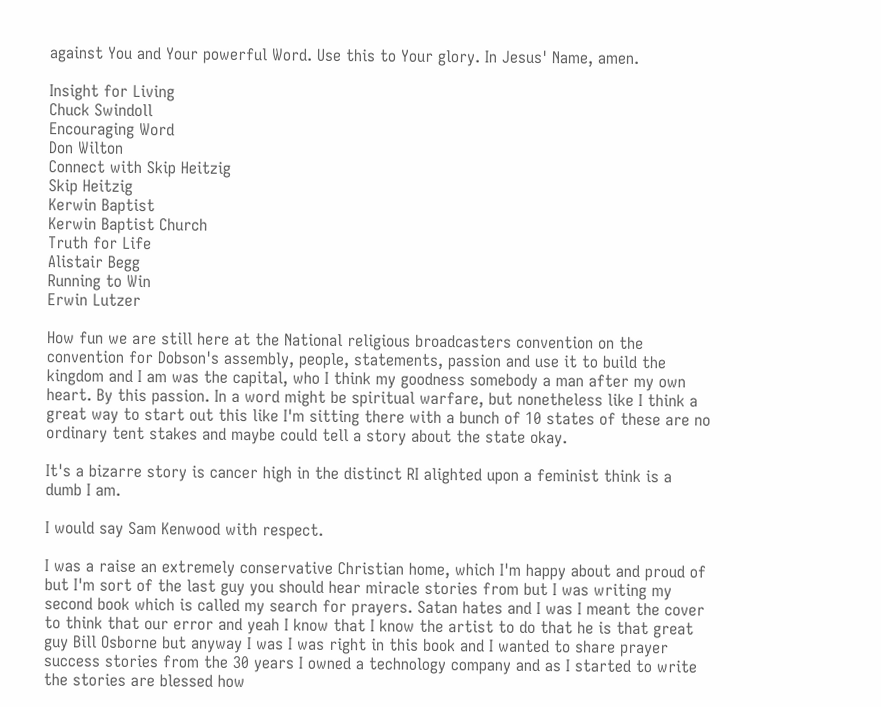against You and Your powerful Word. Use this to Your glory. In Jesus' Name, amen.

Insight for Living
Chuck Swindoll
Encouraging Word
Don Wilton
Connect with Skip Heitzig
Skip Heitzig
Kerwin Baptist
Kerwin Baptist Church
Truth for Life
Alistair Begg
Running to Win
Erwin Lutzer

How fun we are still here at the National religious broadcasters convention on the convention for Dobson's assembly, people, statements, passion and use it to build the kingdom and I am was the capital, who I think my goodness somebody a man after my own heart. By this passion. In a word might be spiritual warfare, but nonetheless like I think a great way to start out this like I'm sitting there with a bunch of 10 states of these are no ordinary tent stakes and maybe could tell a story about the state okay.

It's a bizarre story is cancer high in the distinct RI alighted upon a feminist think is a dumb I am.

I would say Sam Kenwood with respect.

I was a raise an extremely conservative Christian home, which I'm happy about and proud of but I'm sort of the last guy you should hear miracle stories from but I was writing my second book which is called my search for prayers. Satan hates and I was I meant the cover to think that our error and yeah I know that I know the artist to do that he is that great guy Bill Osborne but anyway I was I was right in this book and I wanted to share prayer success stories from the 30 years I owned a technology company and as I started to write the stories are blessed how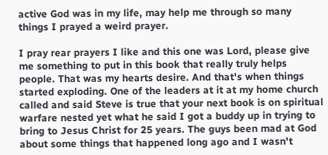active God was in my life, may help me through so many things I prayed a weird prayer.

I pray rear prayers I like and this one was Lord, please give me something to put in this book that really truly helps people. That was my hearts desire. And that's when things started exploding. One of the leaders at it at my home church called and said Steve is true that your next book is on spiritual warfare nested yet what he said I got a buddy up in trying to bring to Jesus Christ for 25 years. The guys been mad at God about some things that happened long ago and I wasn't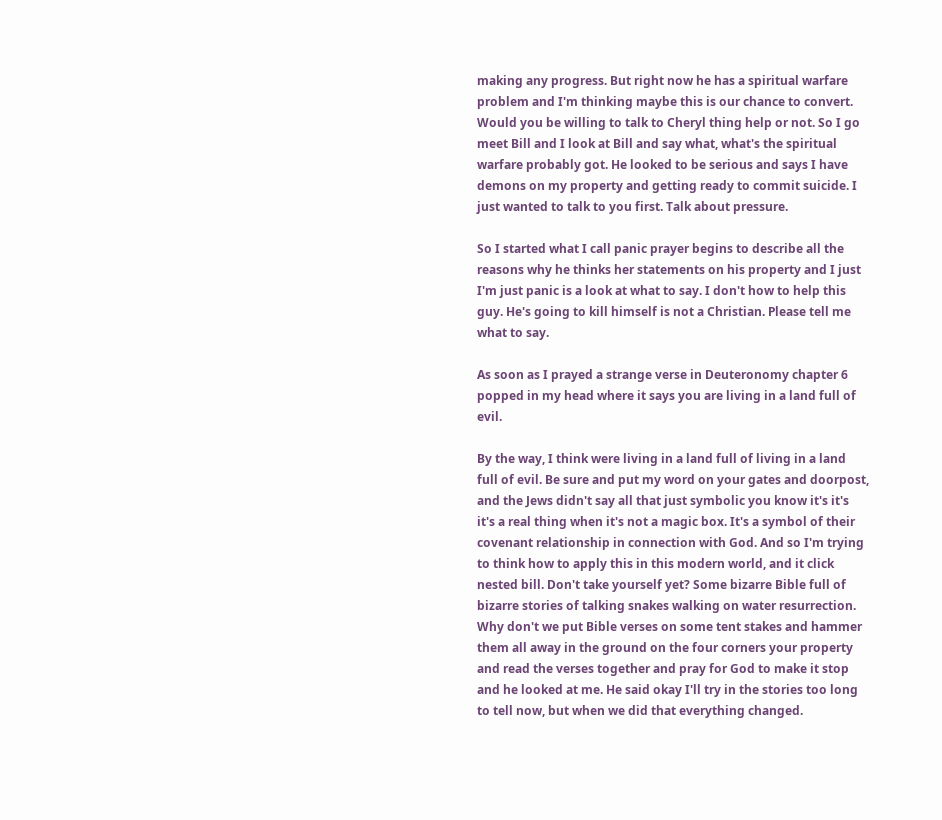making any progress. But right now he has a spiritual warfare problem and I'm thinking maybe this is our chance to convert. Would you be willing to talk to Cheryl thing help or not. So I go meet Bill and I look at Bill and say what, what's the spiritual warfare probably got. He looked to be serious and says I have demons on my property and getting ready to commit suicide. I just wanted to talk to you first. Talk about pressure.

So I started what I call panic prayer begins to describe all the reasons why he thinks her statements on his property and I just I'm just panic is a look at what to say. I don't how to help this guy. He's going to kill himself is not a Christian. Please tell me what to say.

As soon as I prayed a strange verse in Deuteronomy chapter 6 popped in my head where it says you are living in a land full of evil.

By the way, I think were living in a land full of living in a land full of evil. Be sure and put my word on your gates and doorpost, and the Jews didn't say all that just symbolic you know it's it's it's a real thing when it's not a magic box. It's a symbol of their covenant relationship in connection with God. And so I'm trying to think how to apply this in this modern world, and it click nested bill. Don't take yourself yet? Some bizarre Bible full of bizarre stories of talking snakes walking on water resurrection. Why don't we put Bible verses on some tent stakes and hammer them all away in the ground on the four corners your property and read the verses together and pray for God to make it stop and he looked at me. He said okay I'll try in the stories too long to tell now, but when we did that everything changed.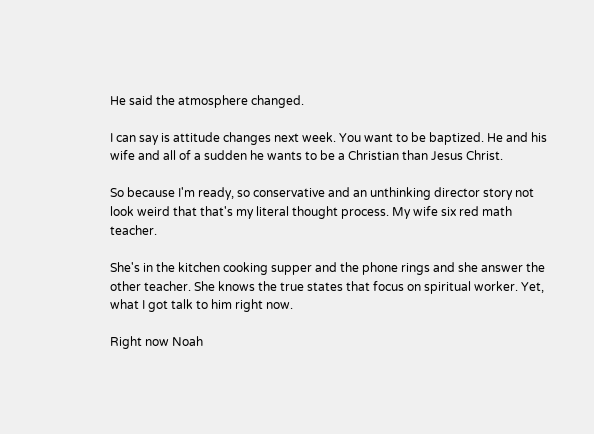He said the atmosphere changed.

I can say is attitude changes next week. You want to be baptized. He and his wife and all of a sudden he wants to be a Christian than Jesus Christ.

So because I'm ready, so conservative and an unthinking director story not look weird that that's my literal thought process. My wife six red math teacher.

She's in the kitchen cooking supper and the phone rings and she answer the other teacher. She knows the true states that focus on spiritual worker. Yet, what I got talk to him right now.

Right now Noah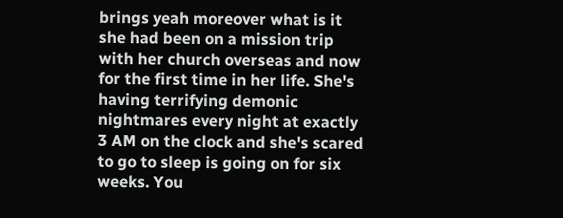brings yeah moreover what is it she had been on a mission trip with her church overseas and now for the first time in her life. She's having terrifying demonic nightmares every night at exactly 3 AM on the clock and she's scared to go to sleep is going on for six weeks. You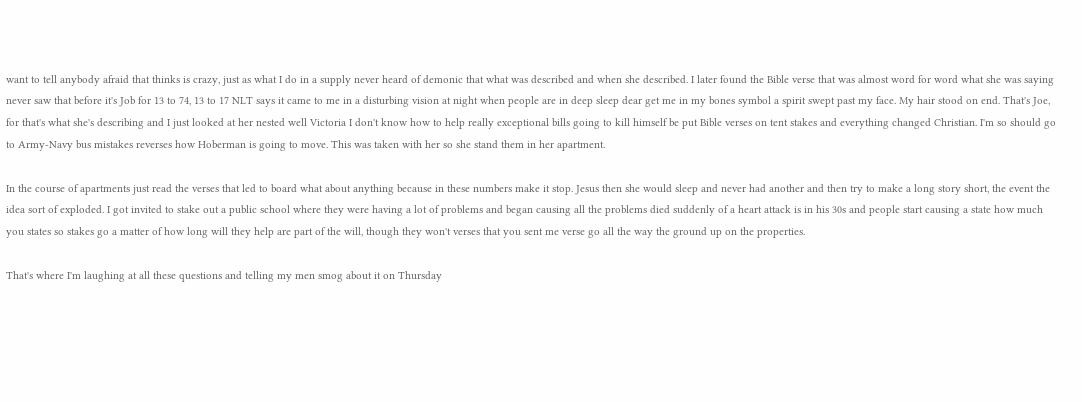want to tell anybody afraid that thinks is crazy, just as what I do in a supply never heard of demonic that what was described and when she described. I later found the Bible verse that was almost word for word what she was saying never saw that before it's Job for 13 to 74, 13 to 17 NLT says it came to me in a disturbing vision at night when people are in deep sleep dear get me in my bones symbol a spirit swept past my face. My hair stood on end. That's Joe, for that's what she's describing and I just looked at her nested well Victoria I don't know how to help really exceptional bills going to kill himself be put Bible verses on tent stakes and everything changed Christian. I'm so should go to Army-Navy bus mistakes reverses how Hoberman is going to move. This was taken with her so she stand them in her apartment.

In the course of apartments just read the verses that led to board what about anything because in these numbers make it stop. Jesus then she would sleep and never had another and then try to make a long story short, the event the idea sort of exploded. I got invited to stake out a public school where they were having a lot of problems and began causing all the problems died suddenly of a heart attack is in his 30s and people start causing a state how much you states so stakes go a matter of how long will they help are part of the will, though they won't verses that you sent me verse go all the way the ground up on the properties.

That's where I'm laughing at all these questions and telling my men smog about it on Thursday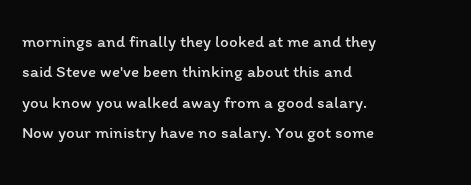mornings and finally they looked at me and they said Steve we've been thinking about this and you know you walked away from a good salary. Now your ministry have no salary. You got some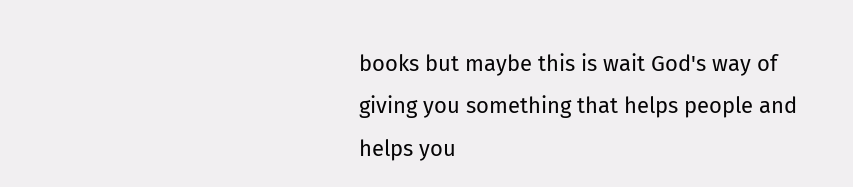books but maybe this is wait God's way of giving you something that helps people and helps you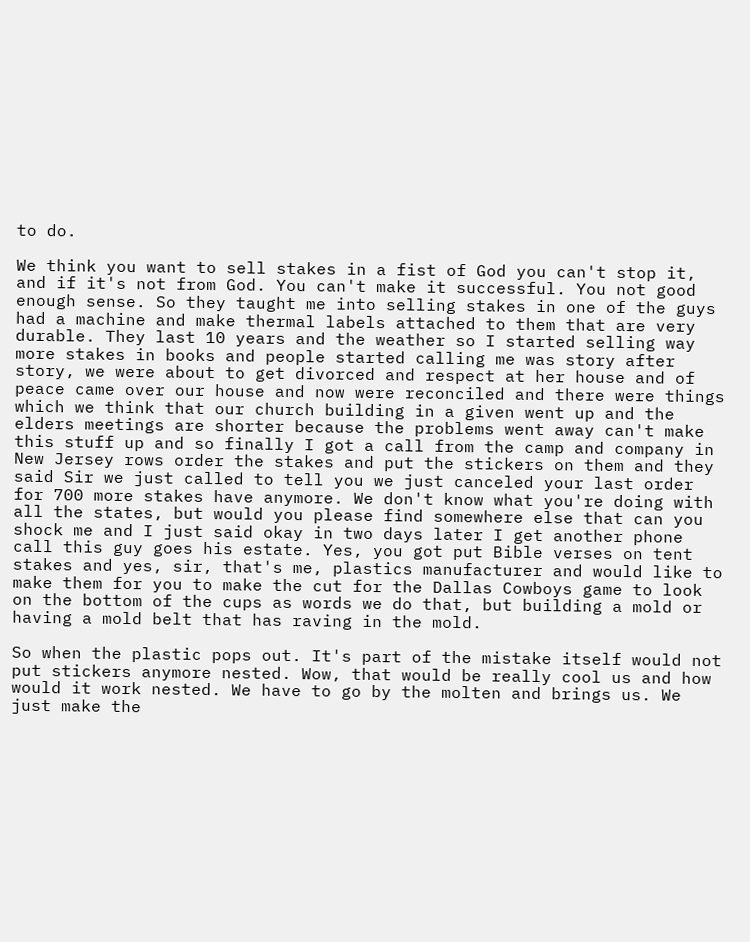to do.

We think you want to sell stakes in a fist of God you can't stop it, and if it's not from God. You can't make it successful. You not good enough sense. So they taught me into selling stakes in one of the guys had a machine and make thermal labels attached to them that are very durable. They last 10 years and the weather so I started selling way more stakes in books and people started calling me was story after story, we were about to get divorced and respect at her house and of peace came over our house and now were reconciled and there were things which we think that our church building in a given went up and the elders meetings are shorter because the problems went away can't make this stuff up and so finally I got a call from the camp and company in New Jersey rows order the stakes and put the stickers on them and they said Sir we just called to tell you we just canceled your last order for 700 more stakes have anymore. We don't know what you're doing with all the states, but would you please find somewhere else that can you shock me and I just said okay in two days later I get another phone call this guy goes his estate. Yes, you got put Bible verses on tent stakes and yes, sir, that's me, plastics manufacturer and would like to make them for you to make the cut for the Dallas Cowboys game to look on the bottom of the cups as words we do that, but building a mold or having a mold belt that has raving in the mold.

So when the plastic pops out. It's part of the mistake itself would not put stickers anymore nested. Wow, that would be really cool us and how would it work nested. We have to go by the molten and brings us. We just make the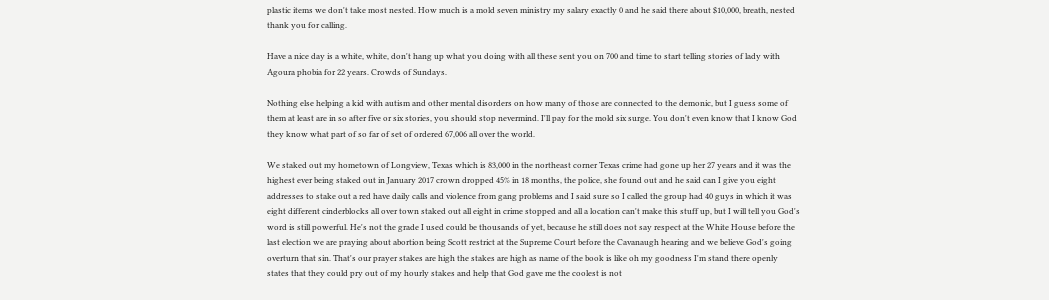plastic items we don't take most nested. How much is a mold seven ministry my salary exactly 0 and he said there about $10,000, breath, nested thank you for calling.

Have a nice day is a white, white, don't hang up what you doing with all these sent you on 700 and time to start telling stories of lady with Agoura phobia for 22 years. Crowds of Sundays.

Nothing else helping a kid with autism and other mental disorders on how many of those are connected to the demonic, but I guess some of them at least are in so after five or six stories, you should stop nevermind. I'll pay for the mold six surge. You don't even know that I know God they know what part of so far of set of ordered 67,006 all over the world.

We staked out my hometown of Longview, Texas which is 83,000 in the northeast corner Texas crime had gone up her 27 years and it was the highest ever being staked out in January 2017 crown dropped 45% in 18 months, the police, she found out and he said can I give you eight addresses to stake out a red have daily calls and violence from gang problems and I said sure so I called the group had 40 guys in which it was eight different cinderblocks all over town staked out all eight in crime stopped and all a location can't make this stuff up, but I will tell you God's word is still powerful. He's not the grade I used could be thousands of yet, because he still does not say respect at the White House before the last election we are praying about abortion being Scott restrict at the Supreme Court before the Cavanaugh hearing and we believe God's going overturn that sin. That's our prayer stakes are high the stakes are high as name of the book is like oh my goodness I'm stand there openly states that they could pry out of my hourly stakes and help that God gave me the coolest is not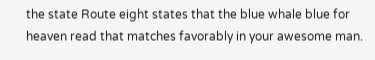the state Route eight states that the blue whale blue for heaven read that matches favorably in your awesome man.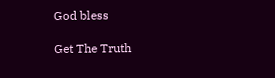God bless

Get The Truth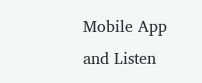Mobile App and Listen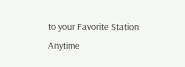to your Favorite Station Anytime